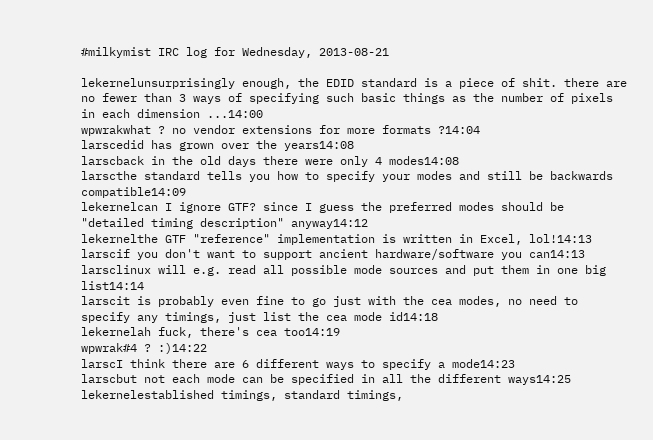#milkymist IRC log for Wednesday, 2013-08-21

lekernelunsurprisingly enough, the EDID standard is a piece of shit. there are no fewer than 3 ways of specifying such basic things as the number of pixels in each dimension ...14:00
wpwrakwhat ? no vendor extensions for more formats ?14:04
larscedid has grown over the years14:08
larscback in the old days there were only 4 modes14:08
larscthe standard tells you how to specify your modes and still be backwards compatible14:09
lekernelcan I ignore GTF? since I guess the preferred modes should be "detailed timing description" anyway14:12
lekernelthe GTF "reference" implementation is written in Excel, lol!14:13
larscif you don't want to support ancient hardware/software you can14:13
larsclinux will e.g. read all possible mode sources and put them in one big list14:14
larscit is probably even fine to go just with the cea modes, no need to specify any timings, just list the cea mode id14:18
lekernelah fuck, there's cea too14:19
wpwrak#4 ? :)14:22
larscI think there are 6 different ways to specify a mode14:23
larscbut not each mode can be specified in all the different ways14:25
lekernelestablished timings, standard timings,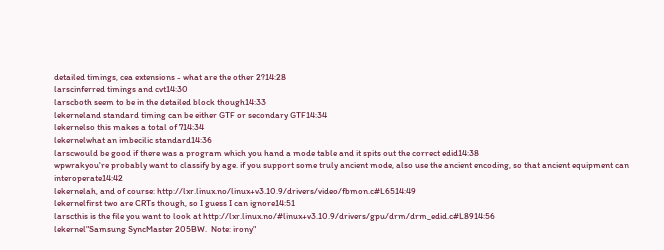detailed timings, cea extensions - what are the other 2?14:28
larscinferred timings and cvt14:30
larscboth seem to be in the detailed block though14:33
lekerneland standard timing can be either GTF or secondary GTF14:34
lekernelso this makes a total of 714:34
lekernelwhat an imbecilic standard14:36
larscwould be good if there was a program which you hand a mode table and it spits out the correct edid14:38
wpwrakyou're probably want to classify by age. if you support some truly ancient mode, also use the ancient encoding, so that ancient equipment can interoperate14:42
lekernelah, and of course: http://lxr.linux.no/linux+v3.10.9/drivers/video/fbmon.c#L6514:49
lekernelfirst two are CRTs though, so I guess I can ignore14:51
larscthis is the file you want to look at http://lxr.linux.no/#linux+v3.10.9/drivers/gpu/drm/drm_edid.c#L8914:56
lekernel"Samsung SyncMaster 205BW.  Note: irony"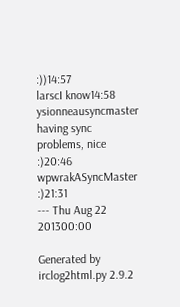:))14:57
larscI know14:58
ysionneausyncmaster having sync problems, nice :)20:46
wpwrakASyncMaster :)21:31
--- Thu Aug 22 201300:00

Generated by irclog2html.py 2.9.2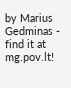by Marius Gedminas - find it at mg.pov.lt!